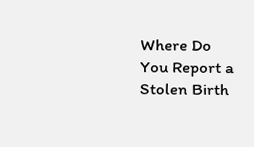Where Do You Report a Stolen Birth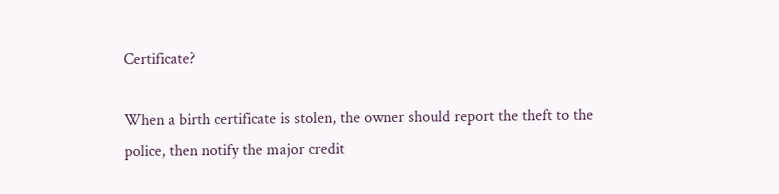Certificate?

When a birth certificate is stolen, the owner should report the theft to the police, then notify the major credit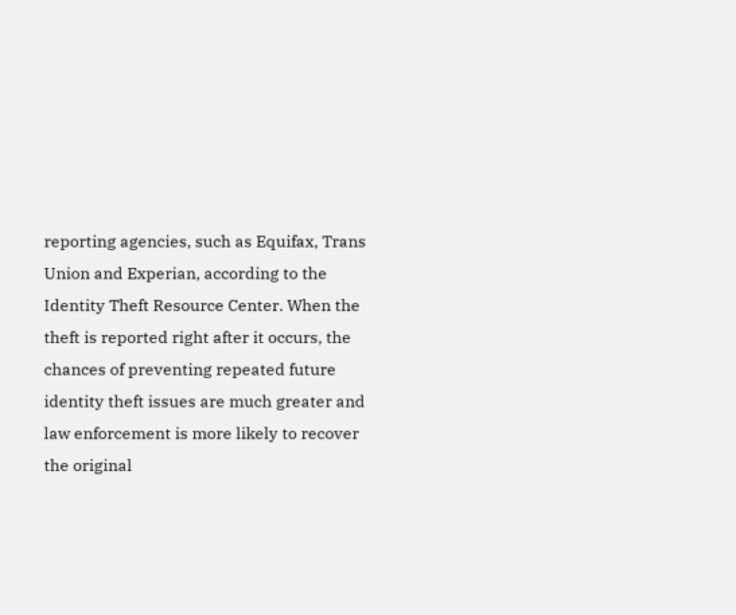reporting agencies, such as Equifax, Trans Union and Experian, according to the Identity Theft Resource Center. When the theft is reported right after it occurs, the chances of preventing repeated future identity theft issues are much greater and law enforcement is more likely to recover the original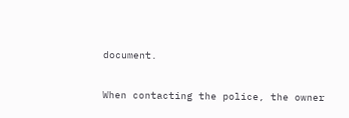document.

When contacting the police, the owner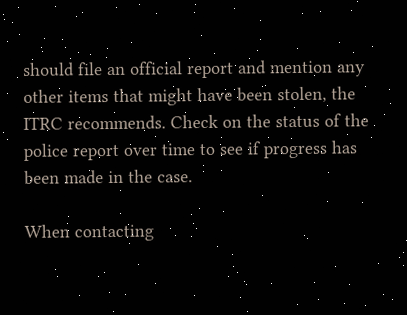should file an official report and mention any other items that might have been stolen, the ITRC recommends. Check on the status of the police report over time to see if progress has been made in the case.

When contacting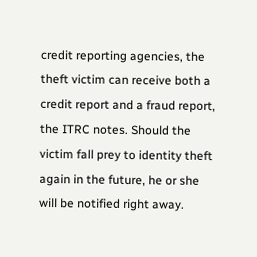credit reporting agencies, the theft victim can receive both a credit report and a fraud report, the ITRC notes. Should the victim fall prey to identity theft again in the future, he or she will be notified right away.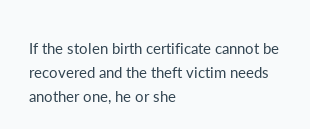If the stolen birth certificate cannot be recovered and the theft victim needs another one, he or she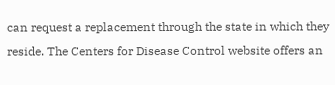can request a replacement through the state in which they reside. The Centers for Disease Control website offers an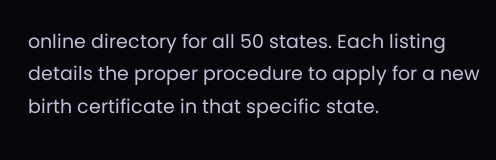online directory for all 50 states. Each listing details the proper procedure to apply for a new birth certificate in that specific state.